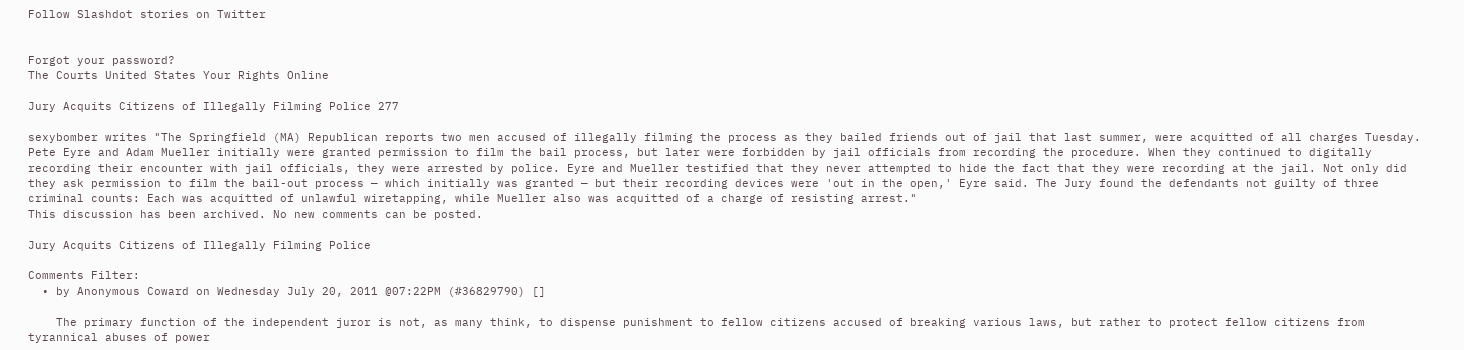Follow Slashdot stories on Twitter


Forgot your password?
The Courts United States Your Rights Online

Jury Acquits Citizens of Illegally Filming Police 277

sexybomber writes "The Springfield (MA) Republican reports two men accused of illegally filming the process as they bailed friends out of jail that last summer, were acquitted of all charges Tuesday. Pete Eyre and Adam Mueller initially were granted permission to film the bail process, but later were forbidden by jail officials from recording the procedure. When they continued to digitally recording their encounter with jail officials, they were arrested by police. Eyre and Mueller testified that they never attempted to hide the fact that they were recording at the jail. Not only did they ask permission to film the bail-out process — which initially was granted — but their recording devices were 'out in the open,' Eyre said. The Jury found the defendants not guilty of three criminal counts: Each was acquitted of unlawful wiretapping, while Mueller also was acquitted of a charge of resisting arrest."
This discussion has been archived. No new comments can be posted.

Jury Acquits Citizens of Illegally Filming Police

Comments Filter:
  • by Anonymous Coward on Wednesday July 20, 2011 @07:22PM (#36829790) []

    The primary function of the independent juror is not, as many think, to dispense punishment to fellow citizens accused of breaking various laws, but rather to protect fellow citizens from tyrannical abuses of power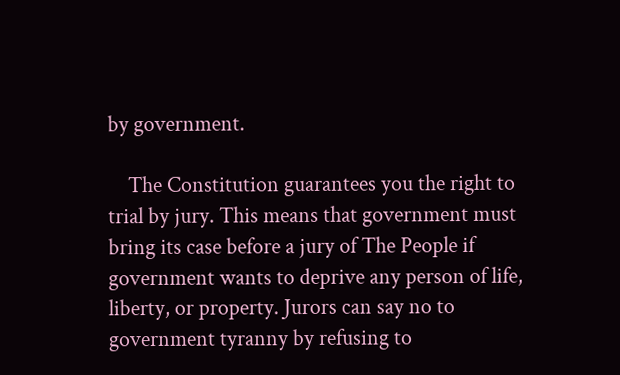by government.

    The Constitution guarantees you the right to trial by jury. This means that government must bring its case before a jury of The People if government wants to deprive any person of life, liberty, or property. Jurors can say no to government tyranny by refusing to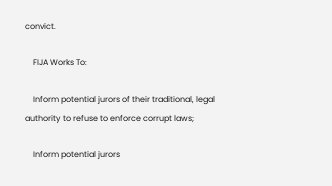convict.

    FIJA Works To:

    Inform potential jurors of their traditional, legal authority to refuse to enforce corrupt laws;

    Inform potential jurors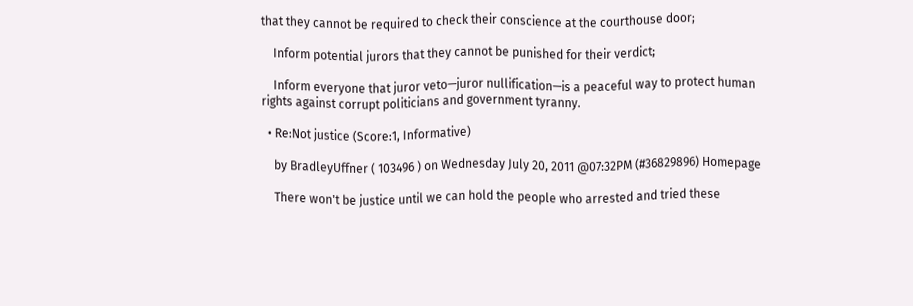that they cannot be required to check their conscience at the courthouse door;

    Inform potential jurors that they cannot be punished for their verdict;

    Inform everyone that juror veto—juror nullification—is a peaceful way to protect human rights against corrupt politicians and government tyranny.

  • Re:Not justice (Score:1, Informative)

    by BradleyUffner ( 103496 ) on Wednesday July 20, 2011 @07:32PM (#36829896) Homepage

    There won't be justice until we can hold the people who arrested and tried these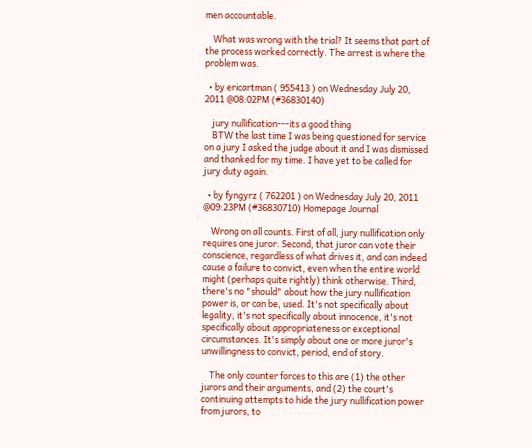men accountable.

    What was wrong with the trial? It seems that part of the process worked correctly. The arrest is where the problem was.

  • by ericartman ( 955413 ) on Wednesday July 20, 2011 @08:02PM (#36830140)

    jury nullification---its a good thing
    BTW the last time I was being questioned for service on a jury I asked the judge about it and I was dismissed and thanked for my time. I have yet to be called for jury duty again.

  • by fyngyrz ( 762201 ) on Wednesday July 20, 2011 @09:23PM (#36830710) Homepage Journal

    Wrong on all counts. First of all, jury nullification only requires one juror. Second, that juror can vote their conscience, regardless of what drives it, and can indeed cause a failure to convict, even when the entire world might (perhaps quite rightly) think otherwise. Third, there's no "should" about how the jury nullification power is, or can be, used. It's not specifically about legality, it's not specifically about innocence, it's not specifically about appropriateness or exceptional circumstances. It's simply about one or more juror's unwillingness to convict, period, end of story.

    The only counter forces to this are (1) the other jurors and their arguments, and (2) the court's continuing attempts to hide the jury nullification power from jurors, to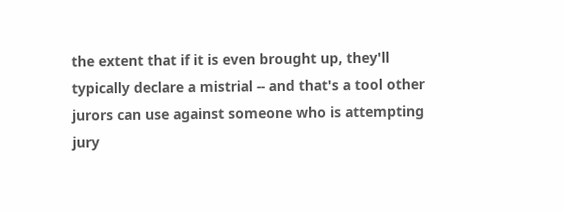the extent that if it is even brought up, they'll typically declare a mistrial -- and that's a tool other jurors can use against someone who is attempting jury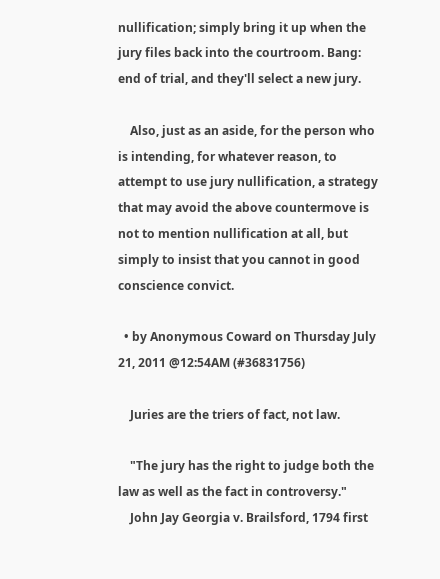nullification; simply bring it up when the jury files back into the courtroom. Bang: end of trial, and they'll select a new jury.

    Also, just as an aside, for the person who is intending, for whatever reason, to attempt to use jury nullification, a strategy that may avoid the above countermove is not to mention nullification at all, but simply to insist that you cannot in good conscience convict.

  • by Anonymous Coward on Thursday July 21, 2011 @12:54AM (#36831756)

    Juries are the triers of fact, not law.

    "The jury has the right to judge both the law as well as the fact in controversy."
    John Jay Georgia v. Brailsford, 1794 first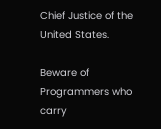Chief Justice of the United States.

Beware of Programmers who carry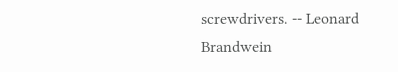screwdrivers. -- Leonard Brandwein